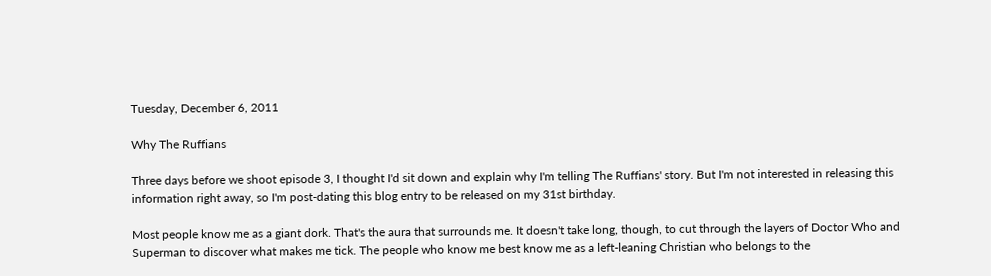Tuesday, December 6, 2011

Why The Ruffians

Three days before we shoot episode 3, I thought I'd sit down and explain why I'm telling The Ruffians' story. But I'm not interested in releasing this information right away, so I'm post-dating this blog entry to be released on my 31st birthday.

Most people know me as a giant dork. That's the aura that surrounds me. It doesn't take long, though, to cut through the layers of Doctor Who and Superman to discover what makes me tick. The people who know me best know me as a left-leaning Christian who belongs to the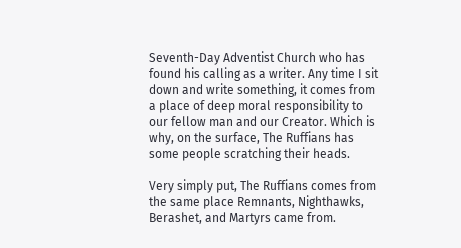Seventh-Day Adventist Church who has found his calling as a writer. Any time I sit down and write something, it comes from a place of deep moral responsibility to our fellow man and our Creator. Which is why, on the surface, The Ruffians has some people scratching their heads.

Very simply put, The Ruffians comes from the same place Remnants, Nighthawks, Berashet, and Martyrs came from.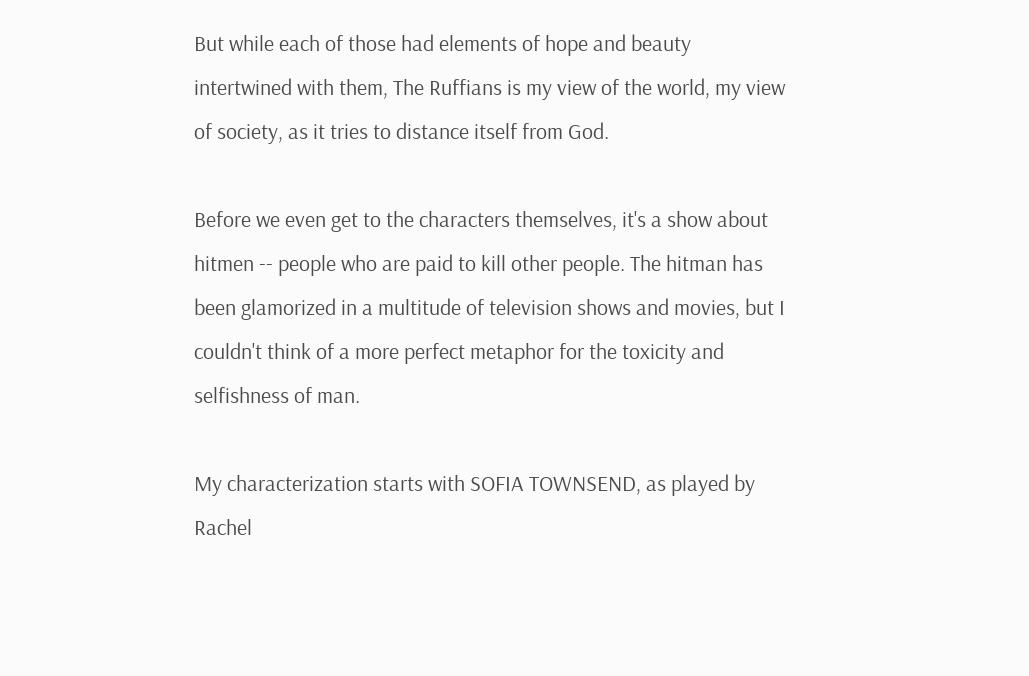But while each of those had elements of hope and beauty intertwined with them, The Ruffians is my view of the world, my view of society, as it tries to distance itself from God.

Before we even get to the characters themselves, it's a show about hitmen -- people who are paid to kill other people. The hitman has been glamorized in a multitude of television shows and movies, but I couldn't think of a more perfect metaphor for the toxicity and selfishness of man.

My characterization starts with SOFIA TOWNSEND, as played by Rachel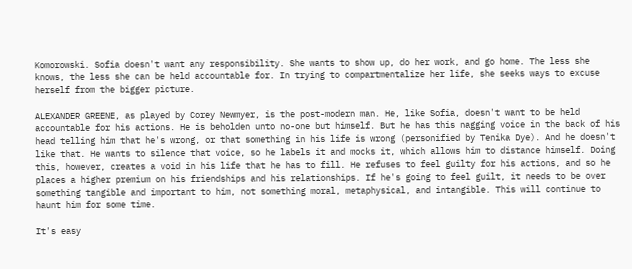Komorowski. Sofia doesn't want any responsibility. She wants to show up, do her work, and go home. The less she knows, the less she can be held accountable for. In trying to compartmentalize her life, she seeks ways to excuse herself from the bigger picture.

ALEXANDER GREENE, as played by Corey Newmyer, is the post-modern man. He, like Sofia, doesn't want to be held accountable for his actions. He is beholden unto no-one but himself. But he has this nagging voice in the back of his head telling him that he's wrong, or that something in his life is wrong (personified by Tenika Dye). And he doesn't like that. He wants to silence that voice, so he labels it and mocks it, which allows him to distance himself. Doing this, however, creates a void in his life that he has to fill. He refuses to feel guilty for his actions, and so he places a higher premium on his friendships and his relationships. If he's going to feel guilt, it needs to be over something tangible and important to him, not something moral, metaphysical, and intangible. This will continue to haunt him for some time.

It's easy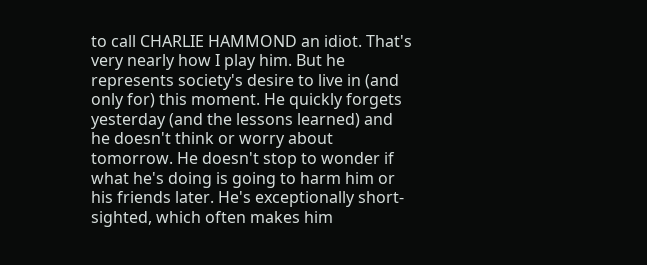to call CHARLIE HAMMOND an idiot. That's very nearly how I play him. But he represents society's desire to live in (and only for) this moment. He quickly forgets yesterday (and the lessons learned) and he doesn't think or worry about tomorrow. He doesn't stop to wonder if what he's doing is going to harm him or his friends later. He's exceptionally short-sighted, which often makes him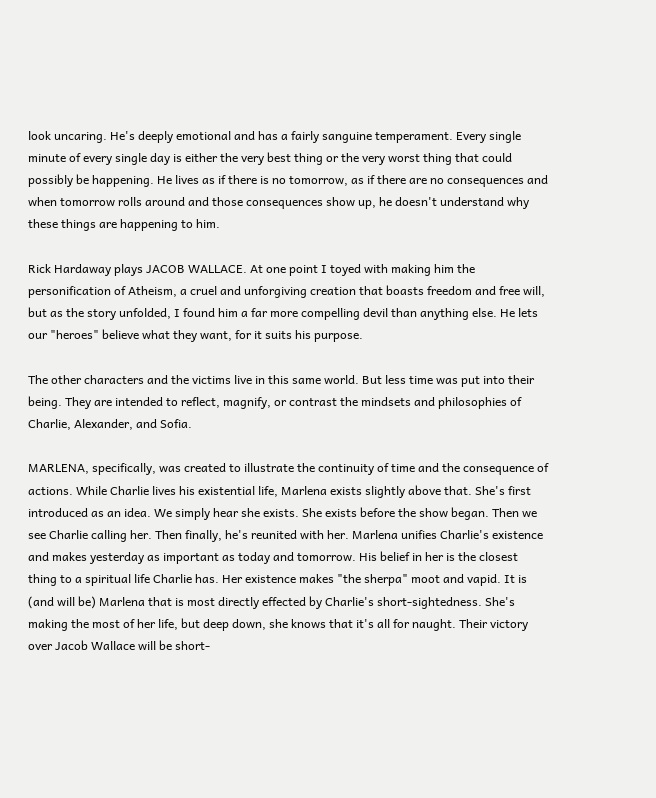look uncaring. He's deeply emotional and has a fairly sanguine temperament. Every single minute of every single day is either the very best thing or the very worst thing that could possibly be happening. He lives as if there is no tomorrow, as if there are no consequences and when tomorrow rolls around and those consequences show up, he doesn't understand why these things are happening to him.

Rick Hardaway plays JACOB WALLACE. At one point I toyed with making him the personification of Atheism, a cruel and unforgiving creation that boasts freedom and free will, but as the story unfolded, I found him a far more compelling devil than anything else. He lets our "heroes" believe what they want, for it suits his purpose.

The other characters and the victims live in this same world. But less time was put into their being. They are intended to reflect, magnify, or contrast the mindsets and philosophies of Charlie, Alexander, and Sofia.

MARLENA, specifically, was created to illustrate the continuity of time and the consequence of actions. While Charlie lives his existential life, Marlena exists slightly above that. She's first introduced as an idea. We simply hear she exists. She exists before the show began. Then we see Charlie calling her. Then finally, he's reunited with her. Marlena unifies Charlie's existence and makes yesterday as important as today and tomorrow. His belief in her is the closest thing to a spiritual life Charlie has. Her existence makes "the sherpa" moot and vapid. It is (and will be) Marlena that is most directly effected by Charlie's short-sightedness. She's making the most of her life, but deep down, she knows that it's all for naught. Their victory over Jacob Wallace will be short-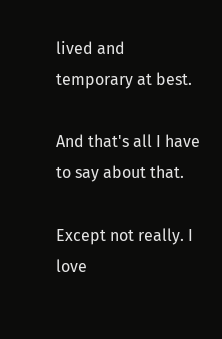lived and temporary at best.

And that's all I have to say about that.

Except not really. I love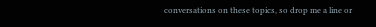conversations on these topics, so drop me a line or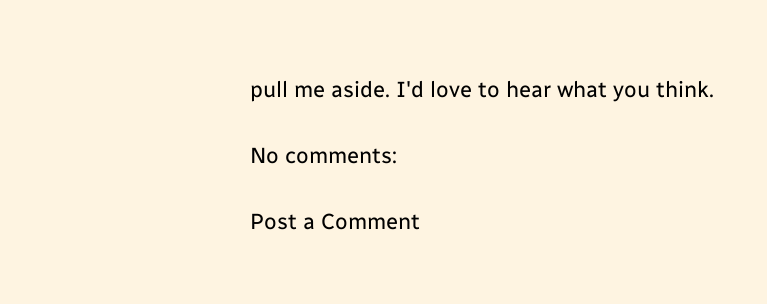pull me aside. I'd love to hear what you think.

No comments:

Post a Comment